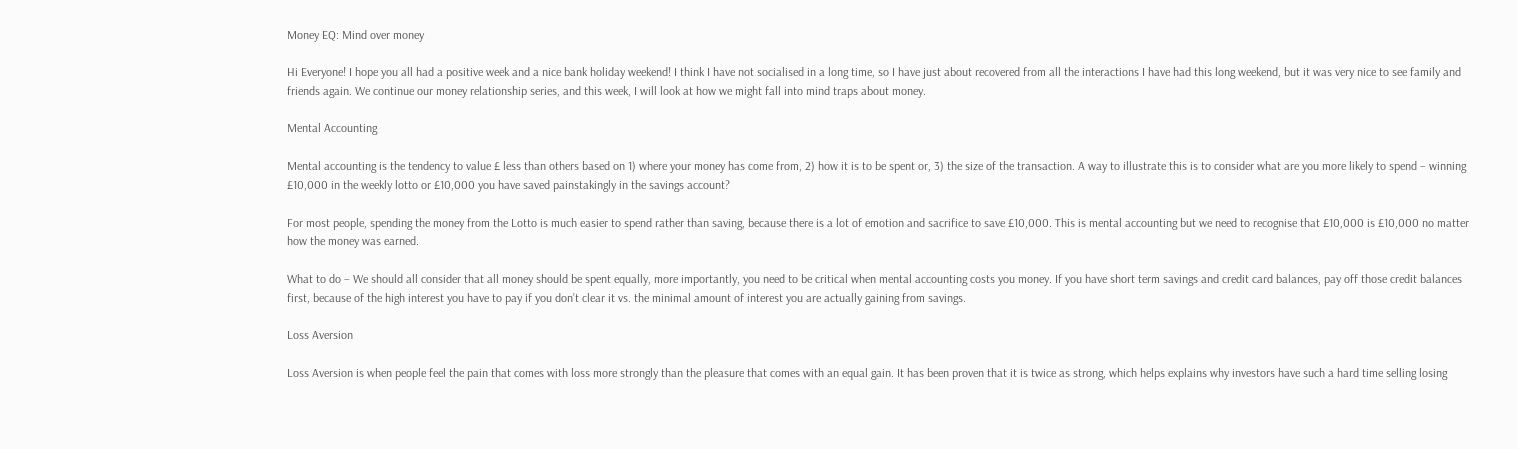Money EQ: Mind over money

Hi Everyone! I hope you all had a positive week and a nice bank holiday weekend! I think I have not socialised in a long time, so I have just about recovered from all the interactions I have had this long weekend, but it was very nice to see family and friends again. We continue our money relationship series, and this week, I will look at how we might fall into mind traps about money.

Mental Accounting

Mental accounting is the tendency to value £ less than others based on 1) where your money has come from, 2) how it is to be spent or, 3) the size of the transaction. A way to illustrate this is to consider what are you more likely to spend – winning £10,000 in the weekly lotto or £10,000 you have saved painstakingly in the savings account?

For most people, spending the money from the Lotto is much easier to spend rather than saving, because there is a lot of emotion and sacrifice to save £10,000. This is mental accounting but we need to recognise that £10,000 is £10,000 no matter how the money was earned.

What to do – We should all consider that all money should be spent equally, more importantly, you need to be critical when mental accounting costs you money. If you have short term savings and credit card balances, pay off those credit balances first, because of the high interest you have to pay if you don’t clear it vs. the minimal amount of interest you are actually gaining from savings.

Loss Aversion

Loss Aversion is when people feel the pain that comes with loss more strongly than the pleasure that comes with an equal gain. It has been proven that it is twice as strong, which helps explains why investors have such a hard time selling losing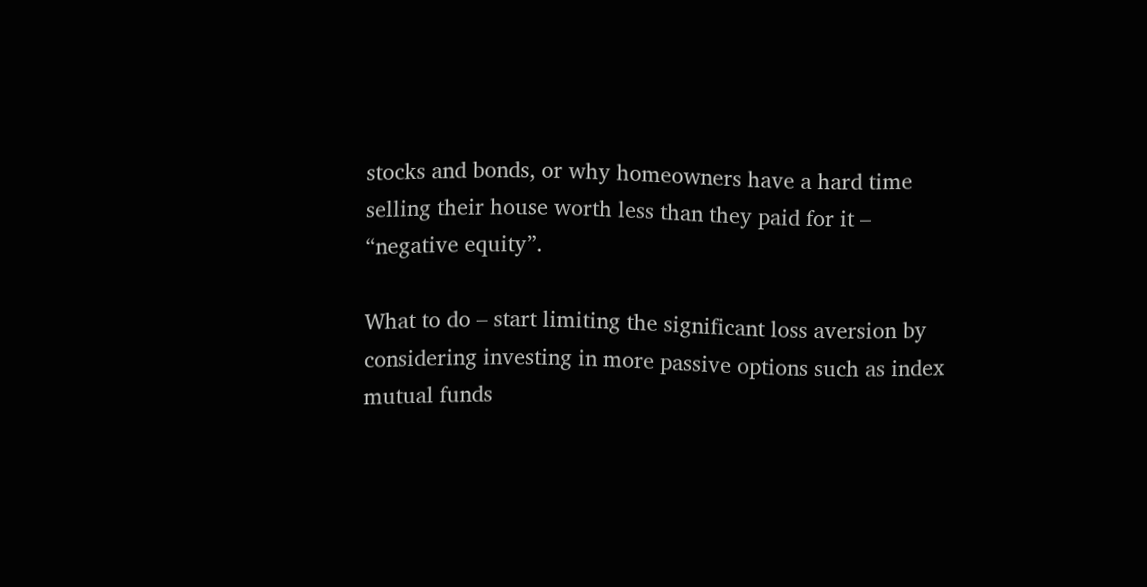stocks and bonds, or why homeowners have a hard time selling their house worth less than they paid for it – “negative equity”.

What to do – start limiting the significant loss aversion by considering investing in more passive options such as index mutual funds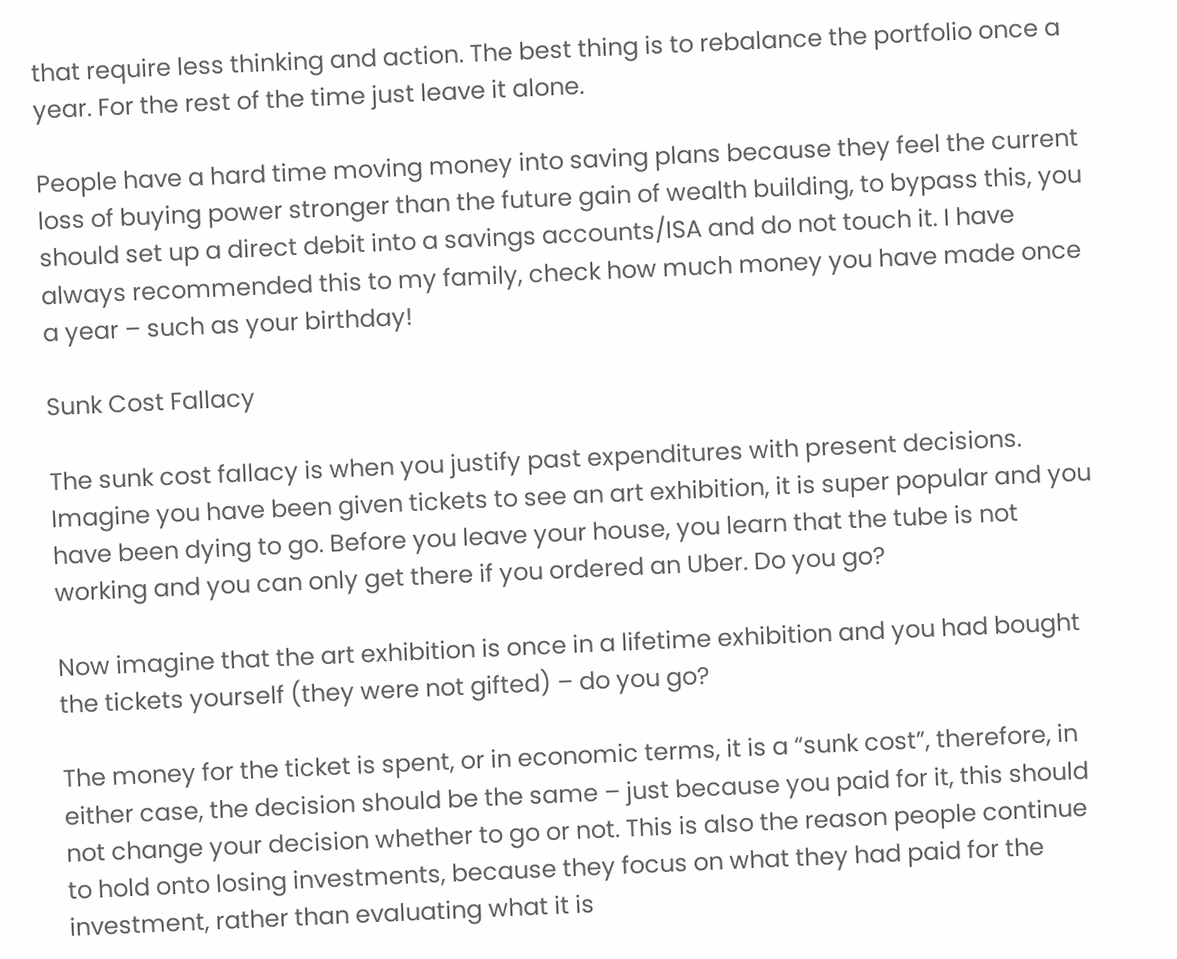that require less thinking and action. The best thing is to rebalance the portfolio once a year. For the rest of the time just leave it alone.

People have a hard time moving money into saving plans because they feel the current loss of buying power stronger than the future gain of wealth building, to bypass this, you should set up a direct debit into a savings accounts/ISA and do not touch it. I have always recommended this to my family, check how much money you have made once a year – such as your birthday!

Sunk Cost Fallacy

The sunk cost fallacy is when you justify past expenditures with present decisions. Imagine you have been given tickets to see an art exhibition, it is super popular and you have been dying to go. Before you leave your house, you learn that the tube is not working and you can only get there if you ordered an Uber. Do you go?

Now imagine that the art exhibition is once in a lifetime exhibition and you had bought the tickets yourself (they were not gifted) – do you go?

The money for the ticket is spent, or in economic terms, it is a “sunk cost”, therefore, in either case, the decision should be the same – just because you paid for it, this should not change your decision whether to go or not. This is also the reason people continue to hold onto losing investments, because they focus on what they had paid for the investment, rather than evaluating what it is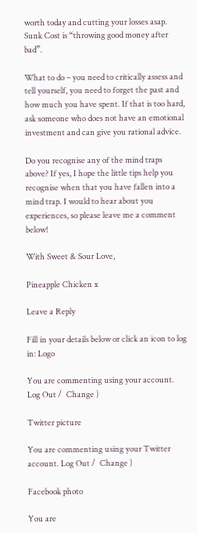worth today and cutting your losses asap. Sunk Cost is “throwing good money after bad”.

What to do – you need to critically assess and tell yourself, you need to forget the past and how much you have spent. If that is too hard, ask someone who does not have an emotional investment and can give you rational advice.

Do you recognise any of the mind traps above? If yes, I hope the little tips help you recognise when that you have fallen into a mind trap. I would to hear about you experiences, so please leave me a comment below!

With Sweet & Sour Love,

Pineapple Chicken x

Leave a Reply

Fill in your details below or click an icon to log in: Logo

You are commenting using your account. Log Out /  Change )

Twitter picture

You are commenting using your Twitter account. Log Out /  Change )

Facebook photo

You are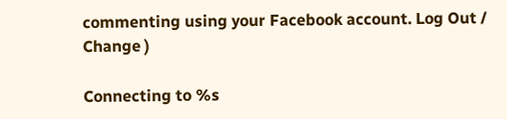commenting using your Facebook account. Log Out /  Change )

Connecting to %s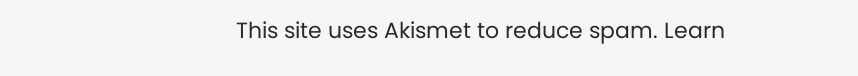This site uses Akismet to reduce spam. Learn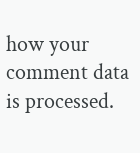how your comment data is processed.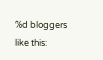%d bloggers like this: